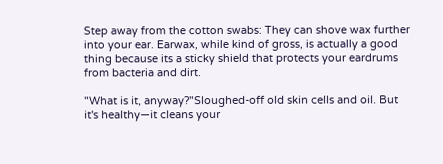Step away from the cotton swabs: They can shove wax further into your ear. Earwax, while kind of gross, is actually a good thing because its a sticky shield that protects your eardrums from bacteria and dirt.

"What is it, anyway?"Sloughed-off old skin cells and oil. But it's healthy—it cleans your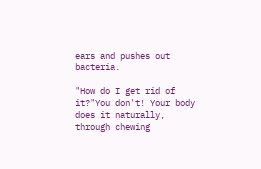ears and pushes out bacteria.

"How do I get rid of it?"You don't! Your body does it naturally, through chewing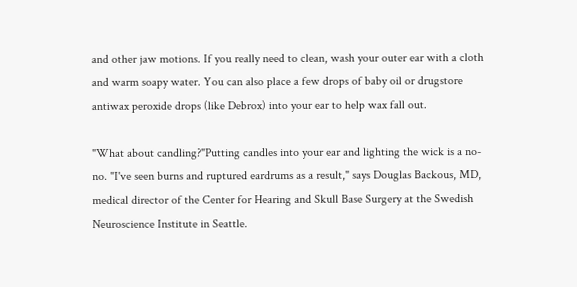and other jaw motions. If you really need to clean, wash your outer ear with a cloth and warm soapy water. You can also place a few drops of baby oil or drugstore antiwax peroxide drops (like Debrox) into your ear to help wax fall out.

"What about candling?"Putting candles into your ear and lighting the wick is a no-no. "I've seen burns and ruptured eardrums as a result," says Douglas Backous, MD, medical director of the Center for Hearing and Skull Base Surgery at the Swedish Neuroscience Institute in Seattle.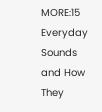MORE:15 Everyday Sounds and How They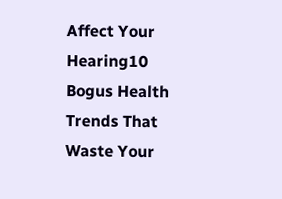Affect Your Hearing10 Bogus Health Trends That Waste Your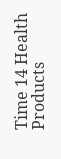Time 14 Health Products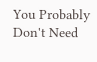You Probably Don't Need